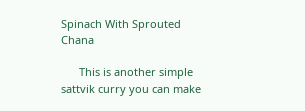Spinach With Sprouted Chana

      This is another simple sattvik curry you can make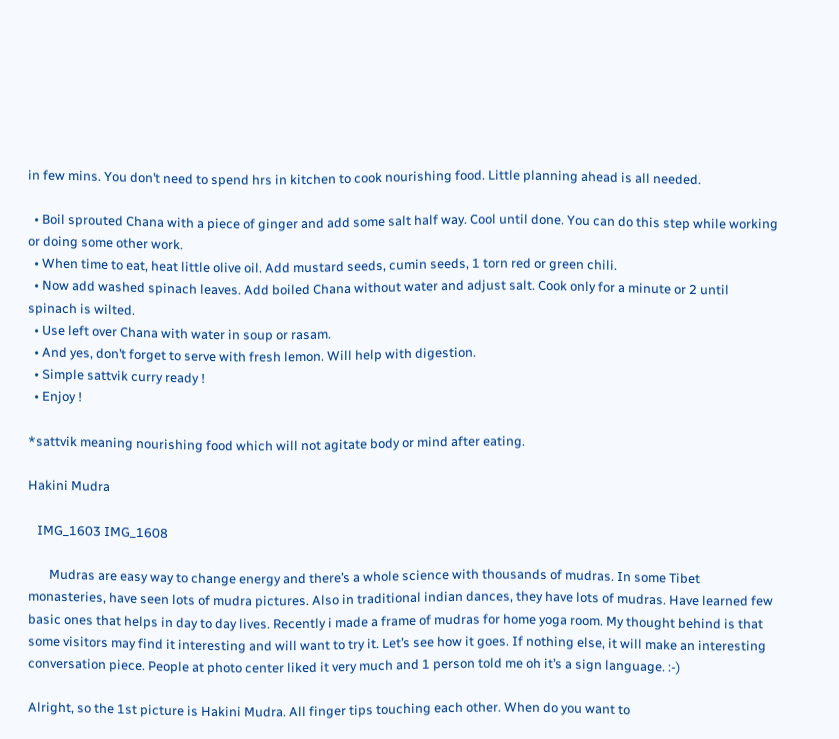in few mins. You don’t need to spend hrs in kitchen to cook nourishing food. Little planning ahead is all needed.

  • Boil sprouted Chana with a piece of ginger and add some salt half way. Cool until done. You can do this step while working or doing some other work.
  • When time to eat, heat little olive oil. Add mustard seeds, cumin seeds, 1 torn red or green chili.
  • Now add washed spinach leaves. Add boiled Chana without water and adjust salt. Cook only for a minute or 2 until spinach is wilted.
  • Use left over Chana with water in soup or rasam.
  • And yes, don’t forget to serve with fresh lemon. Will help with digestion.
  • Simple sattvik curry ready !
  • Enjoy !

*sattvik meaning nourishing food which will not agitate body or mind after eating.

Hakini Mudra

   IMG_1603 IMG_1608

       Mudras are easy way to change energy and there’s a whole science with thousands of mudras. In some Tibet monasteries, have seen lots of mudra pictures. Also in traditional indian dances, they have lots of mudras. Have learned few basic ones that helps in day to day lives. Recently i made a frame of mudras for home yoga room. My thought behind is that some visitors may find it interesting and will want to try it. Let’s see how it goes. If nothing else, it will make an interesting conversation piece. People at photo center liked it very much and 1 person told me oh it’s a sign language. :-)

Alright, so the 1st picture is Hakini Mudra. All finger tips touching each other. When do you want to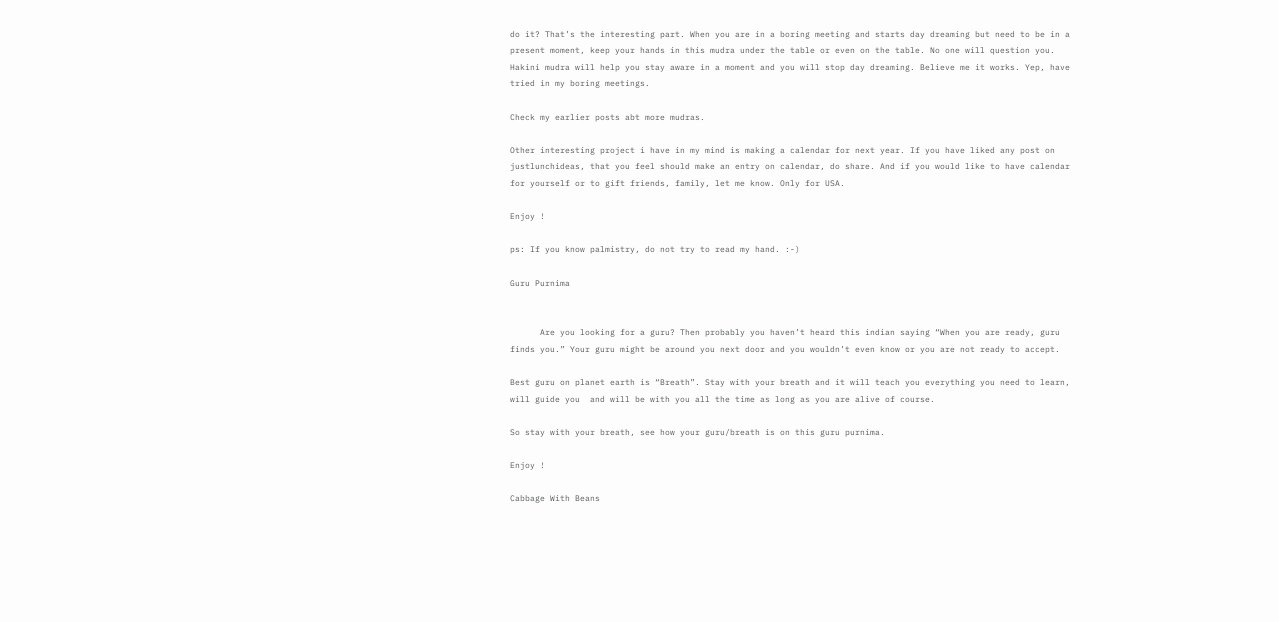do it? That’s the interesting part. When you are in a boring meeting and starts day dreaming but need to be in a present moment, keep your hands in this mudra under the table or even on the table. No one will question you. Hakini mudra will help you stay aware in a moment and you will stop day dreaming. Believe me it works. Yep, have tried in my boring meetings.

Check my earlier posts abt more mudras.

Other interesting project i have in my mind is making a calendar for next year. If you have liked any post on justlunchideas, that you feel should make an entry on calendar, do share. And if you would like to have calendar for yourself or to gift friends, family, let me know. Only for USA.

Enjoy !

ps: If you know palmistry, do not try to read my hand. :-)

Guru Purnima


      Are you looking for a guru? Then probably you haven’t heard this indian saying “When you are ready, guru finds you.” Your guru might be around you next door and you wouldn’t even know or you are not ready to accept.

Best guru on planet earth is “Breath”. Stay with your breath and it will teach you everything you need to learn, will guide you  and will be with you all the time as long as you are alive of course.

So stay with your breath, see how your guru/breath is on this guru purnima.

Enjoy !

Cabbage With Beans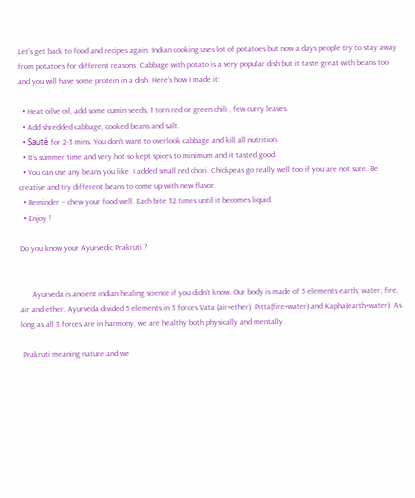Let’s get back to food and recipes again. Indian cooking uses lot of potatoes but now a days people try to stay away from potatoes for different reasons. Cabbage with potato is a very popular dish but it taste great with beans too and you will have some protein in a dish. Here’s how I made it:

  • Heat oilve oil, add some cumin seeds, 1 torn red or green chili , few curry leaves.
  • Add shredded cabbage, cooked beans and salt.
  • Sauté for 2-3 mins. You don’t want to overlook cabbage and kill all nutrition.
  • It’s summer time and very hot so kept spices to minimum and it tasted good.
  • You can use any beans you like. I added small red chori. Chickpeas go really well too if you are not sure. Be creative and try different beans to come up with new flavor.
  • Reminder – chew your food well. Each bite 32 times until it becomes liquid.
  • Enjoy !

Do you know your Ayurvedic Prakruti ?


      Ayurveda is ancient indian healing science if you didn’t know. Our body is made of 5 elements earth, water, fire, air and ether. Ayurveda divided 5 elements in 3 forces Vata (air+ether), Pitta(fire+water) and Kapha(earth+water). As long as all 3 forces are in harmony, we are healthy both physically and mentally.

 Prakruti meaning nature and we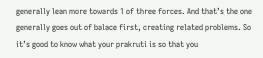generally lean more towards 1 of three forces. And that’s the one generally goes out of balace first, creating related problems. So it’s good to know what your prakruti is so that you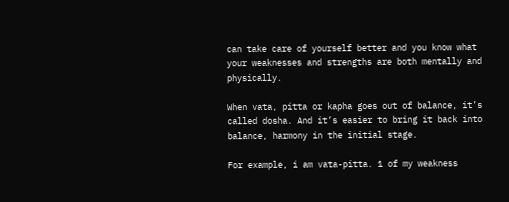can take care of yourself better and you know what your weaknesses and strengths are both mentally and physically.

When vata, pitta or kapha goes out of balance, it’s called dosha. And it’s easier to bring it back into balance, harmony in the initial stage.

For example, i am vata-pitta. 1 of my weakness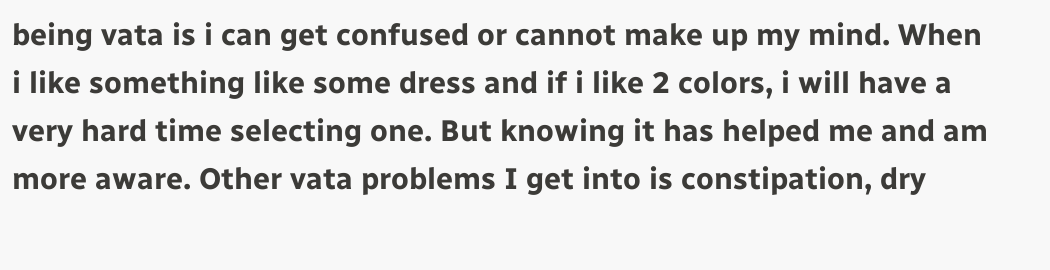being vata is i can get confused or cannot make up my mind. When i like something like some dress and if i like 2 colors, i will have a very hard time selecting one. But knowing it has helped me and am more aware. Other vata problems I get into is constipation, dry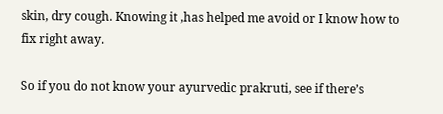skin, dry cough. Knowing it ,has helped me avoid or I know how to fix right away.

So if you do not know your ayurvedic prakruti, see if there’s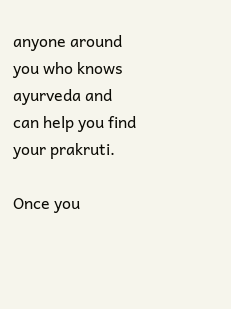anyone around you who knows ayurveda and can help you find your prakruti.

Once you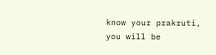know your prakruti, you will be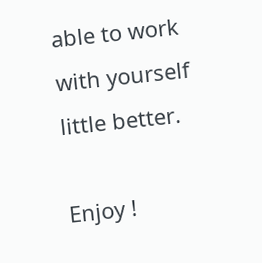able to work with yourself little better.

Enjoy !